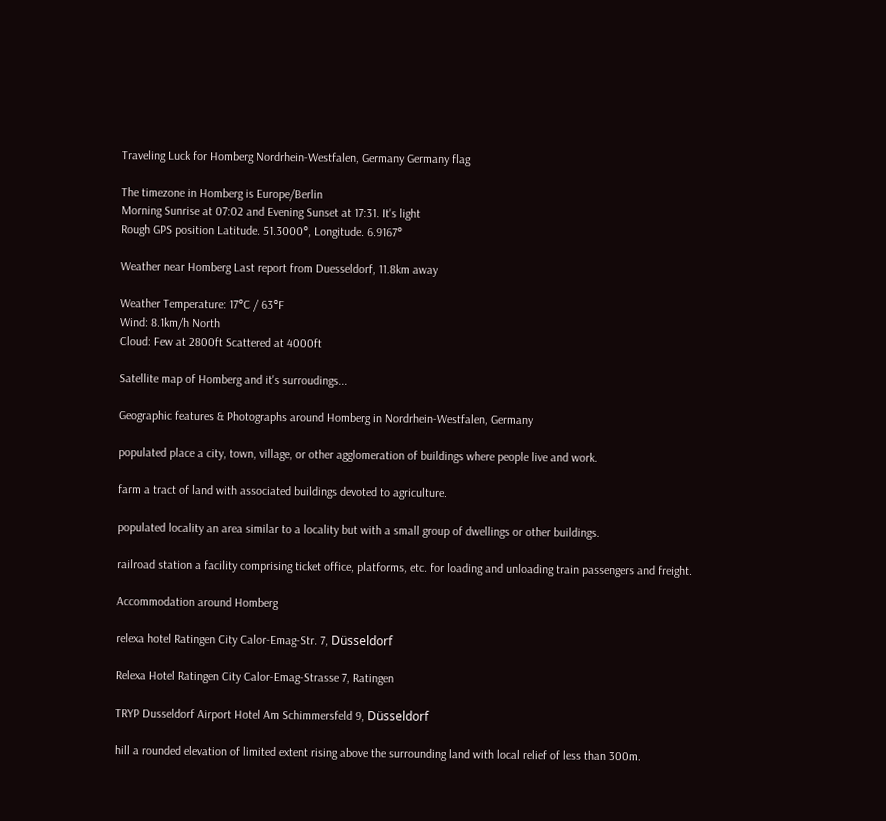Traveling Luck for Homberg Nordrhein-Westfalen, Germany Germany flag

The timezone in Homberg is Europe/Berlin
Morning Sunrise at 07:02 and Evening Sunset at 17:31. It's light
Rough GPS position Latitude. 51.3000°, Longitude. 6.9167°

Weather near Homberg Last report from Duesseldorf, 11.8km away

Weather Temperature: 17°C / 63°F
Wind: 8.1km/h North
Cloud: Few at 2800ft Scattered at 4000ft

Satellite map of Homberg and it's surroudings...

Geographic features & Photographs around Homberg in Nordrhein-Westfalen, Germany

populated place a city, town, village, or other agglomeration of buildings where people live and work.

farm a tract of land with associated buildings devoted to agriculture.

populated locality an area similar to a locality but with a small group of dwellings or other buildings.

railroad station a facility comprising ticket office, platforms, etc. for loading and unloading train passengers and freight.

Accommodation around Homberg

relexa hotel Ratingen City Calor-Emag-Str. 7, Düsseldorf

Relexa Hotel Ratingen City Calor-Emag-Strasse 7, Ratingen

TRYP Dusseldorf Airport Hotel Am Schimmersfeld 9, Düsseldorf

hill a rounded elevation of limited extent rising above the surrounding land with local relief of less than 300m.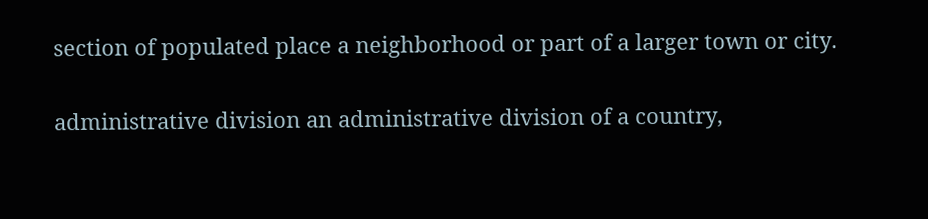section of populated place a neighborhood or part of a larger town or city.

administrative division an administrative division of a country,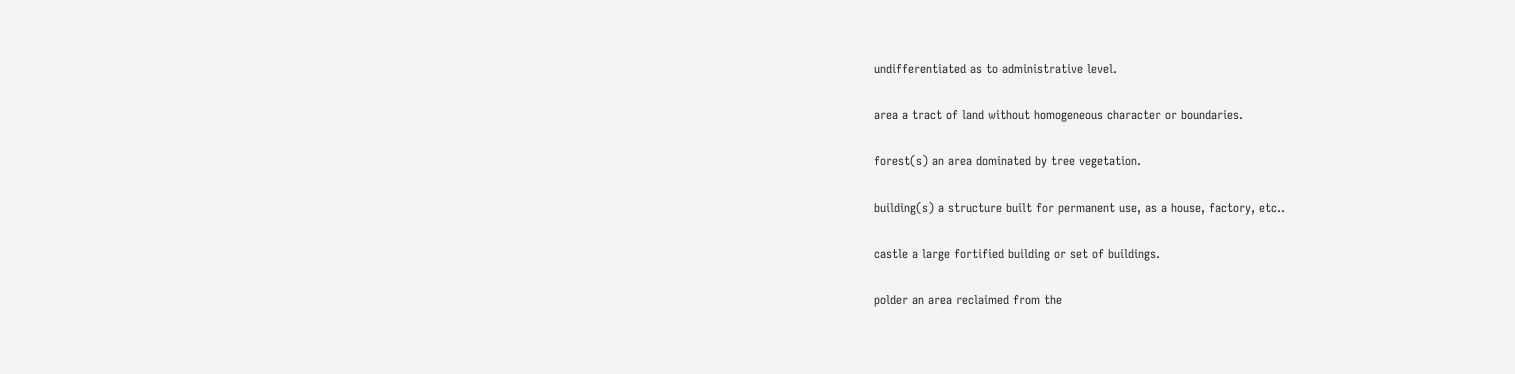undifferentiated as to administrative level.

area a tract of land without homogeneous character or boundaries.

forest(s) an area dominated by tree vegetation.

building(s) a structure built for permanent use, as a house, factory, etc..

castle a large fortified building or set of buildings.

polder an area reclaimed from the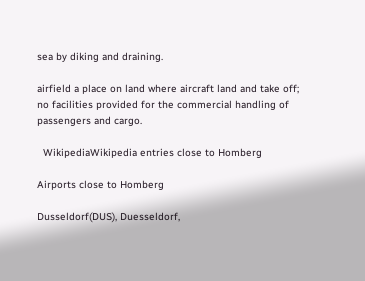sea by diking and draining.

airfield a place on land where aircraft land and take off; no facilities provided for the commercial handling of passengers and cargo.

  WikipediaWikipedia entries close to Homberg

Airports close to Homberg

Dusseldorf(DUS), Duesseldorf,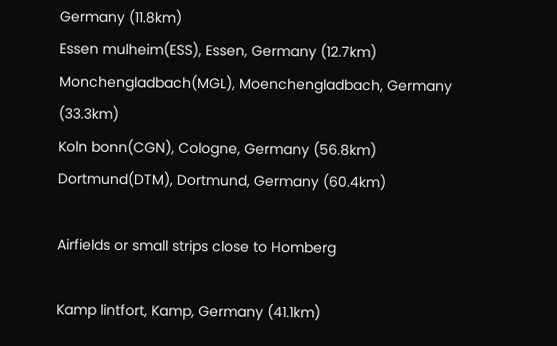Germany (11.8km)
Essen mulheim(ESS), Essen, Germany (12.7km)
Monchengladbach(MGL), Moenchengladbach, Germany (33.3km)
Koln bonn(CGN), Cologne, Germany (56.8km)
Dortmund(DTM), Dortmund, Germany (60.4km)

Airfields or small strips close to Homberg

Kamp lintfort, Kamp, Germany (41.1km)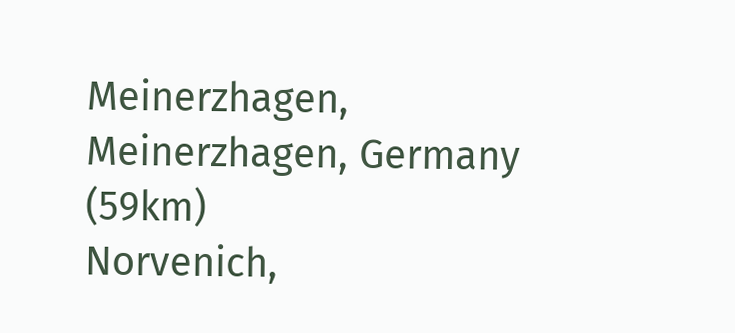Meinerzhagen, Meinerzhagen, Germany (59km)
Norvenich,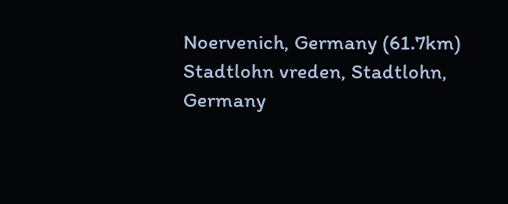Noervenich, Germany (61.7km)
Stadtlohn vreden, Stadtlohn, Germany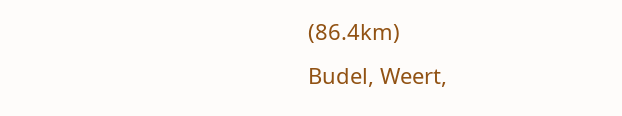(86.4km)
Budel, Weert,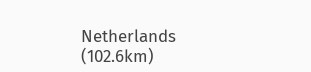Netherlands (102.6km)